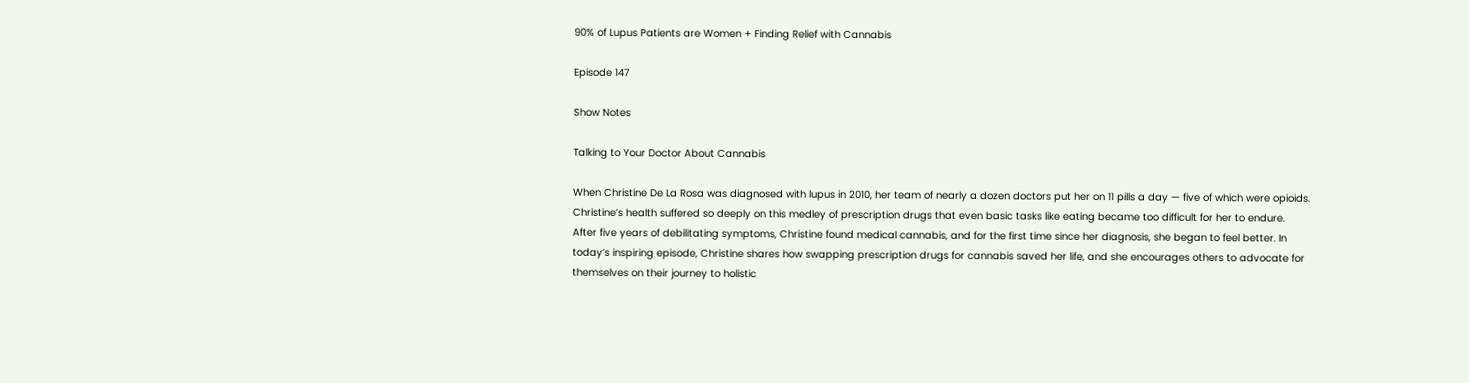90% of Lupus Patients are Women + Finding Relief with Cannabis

Episode 147

Show Notes

Talking to Your Doctor About Cannabis

When Christine De La Rosa was diagnosed with lupus in 2010, her team of nearly a dozen doctors put her on 11 pills a day — five of which were opioids. Christine’s health suffered so deeply on this medley of prescription drugs that even basic tasks like eating became too difficult for her to endure. After five years of debilitating symptoms, Christine found medical cannabis, and for the first time since her diagnosis, she began to feel better. In today’s inspiring episode, Christine shares how swapping prescription drugs for cannabis saved her life, and she encourages others to advocate for themselves on their journey to holistic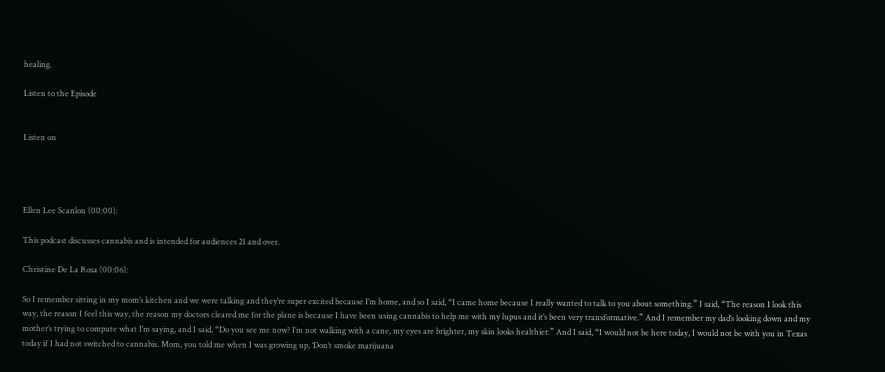healing.

Listen to the Episode


Listen on




Ellen Lee Scanlon (00:00):

This podcast discusses cannabis and is intended for audiences 21 and over.

Christine De La Rosa (00:06):

So I remember sitting in my mom’s kitchen and we were talking and they’re super excited because I’m home, and so I said, “I came home because I really wanted to talk to you about something.” I said, “The reason I look this way, the reason I feel this way, the reason my doctors cleared me for the plane is because I have been using cannabis to help me with my lupus and it’s been very transformative.” And I remember my dad’s looking down and my mother’s trying to compute what I’m saying, and I said, “Do you see me now? I’m not walking with a cane, my eyes are brighter, my skin looks healthier.” And I said, “I would not be here today, I would not be with you in Texas today if I had not switched to cannabis. Mom, you told me when I was growing up, ‘Don’t smoke marijuana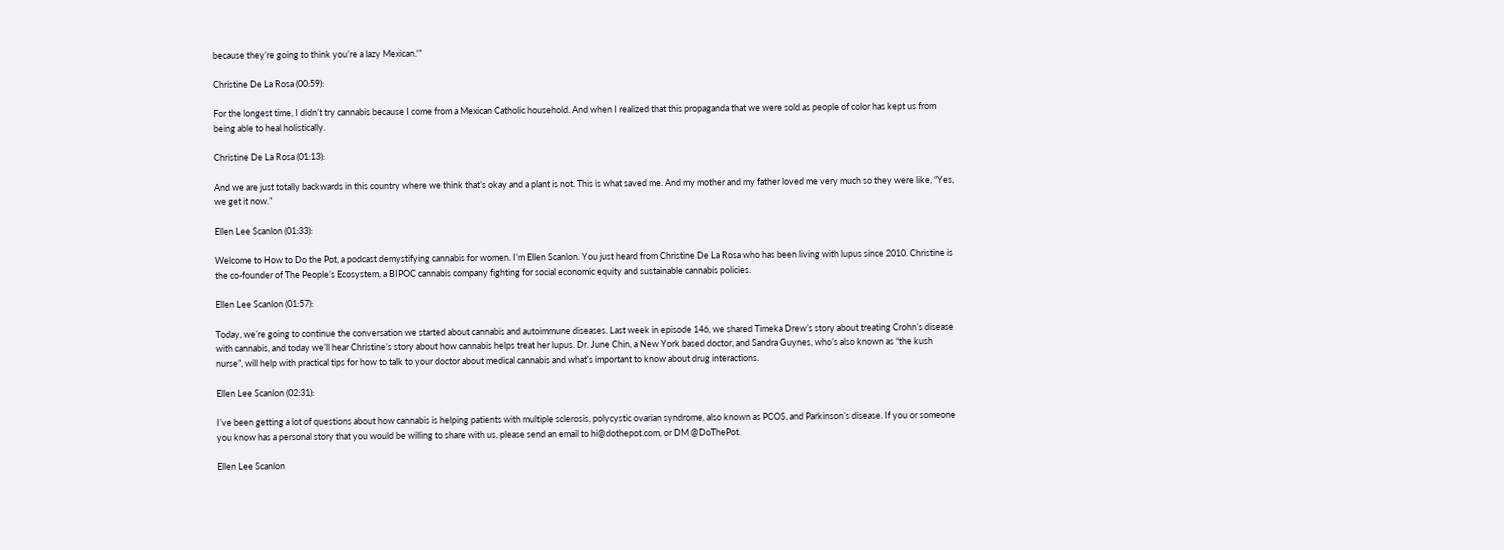because they’re going to think you’re a lazy Mexican.'”

Christine De La Rosa (00:59):

For the longest time, I didn’t try cannabis because I come from a Mexican Catholic household. And when I realized that this propaganda that we were sold as people of color has kept us from being able to heal holistically.

Christine De La Rosa (01:13):

And we are just totally backwards in this country where we think that’s okay and a plant is not. This is what saved me. And my mother and my father loved me very much so they were like, “Yes, we get it now.”

Ellen Lee Scanlon (01:33):

Welcome to How to Do the Pot, a podcast demystifying cannabis for women. I’m Ellen Scanlon. You just heard from Christine De La Rosa who has been living with lupus since 2010. Christine is the co-founder of The People’s Ecosystem, a BIPOC cannabis company fighting for social economic equity and sustainable cannabis policies.

Ellen Lee Scanlon (01:57):

Today, we’re going to continue the conversation we started about cannabis and autoimmune diseases. Last week in episode 146, we shared Timeka Drew’s story about treating Crohn’s disease with cannabis, and today we’ll hear Christine’s story about how cannabis helps treat her lupus. Dr. June Chin, a New York based doctor, and Sandra Guynes, who’s also known as “the kush nurse”, will help with practical tips for how to talk to your doctor about medical cannabis and what’s important to know about drug interactions.

Ellen Lee Scanlon (02:31):

I’ve been getting a lot of questions about how cannabis is helping patients with multiple sclerosis, polycystic ovarian syndrome, also known as PCOS, and Parkinson’s disease. If you or someone you know has a personal story that you would be willing to share with us, please send an email to hi@dothepot.com, or DM @DoThePot.

Ellen Lee Scanlon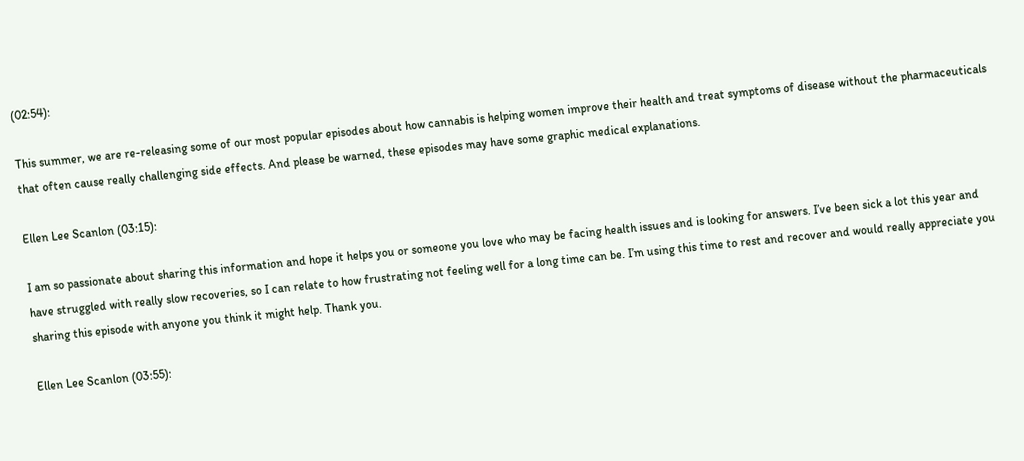(02:54):

This summer, we are re-releasing some of our most popular episodes about how cannabis is helping women improve their health and treat symptoms of disease without the pharmaceuticals that often cause really challenging side effects. And please be warned, these episodes may have some graphic medical explanations.

Ellen Lee Scanlon (03:15):

I am so passionate about sharing this information and hope it helps you or someone you love who may be facing health issues and is looking for answers. I’ve been sick a lot this year and have struggled with really slow recoveries, so I can relate to how frustrating not feeling well for a long time can be. I’m using this time to rest and recover and would really appreciate you sharing this episode with anyone you think it might help. Thank you.

Ellen Lee Scanlon (03:55):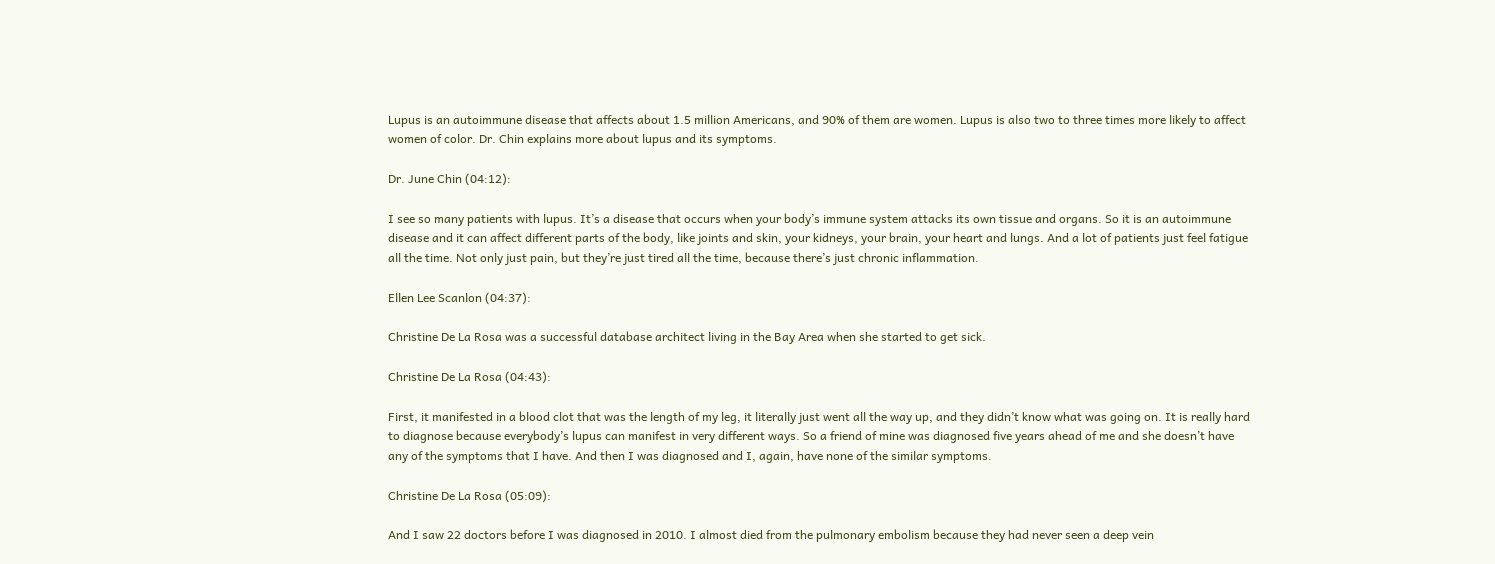Lupus is an autoimmune disease that affects about 1.5 million Americans, and 90% of them are women. Lupus is also two to three times more likely to affect women of color. Dr. Chin explains more about lupus and its symptoms.

Dr. June Chin (04:12):

I see so many patients with lupus. It’s a disease that occurs when your body’s immune system attacks its own tissue and organs. So it is an autoimmune disease and it can affect different parts of the body, like joints and skin, your kidneys, your brain, your heart and lungs. And a lot of patients just feel fatigue all the time. Not only just pain, but they’re just tired all the time, because there’s just chronic inflammation.

Ellen Lee Scanlon (04:37):

Christine De La Rosa was a successful database architect living in the Bay Area when she started to get sick.

Christine De La Rosa (04:43):

First, it manifested in a blood clot that was the length of my leg, it literally just went all the way up, and they didn’t know what was going on. It is really hard to diagnose because everybody’s lupus can manifest in very different ways. So a friend of mine was diagnosed five years ahead of me and she doesn’t have any of the symptoms that I have. And then I was diagnosed and I, again, have none of the similar symptoms.

Christine De La Rosa (05:09):

And I saw 22 doctors before I was diagnosed in 2010. I almost died from the pulmonary embolism because they had never seen a deep vein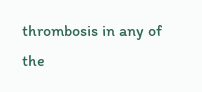thrombosis in any of the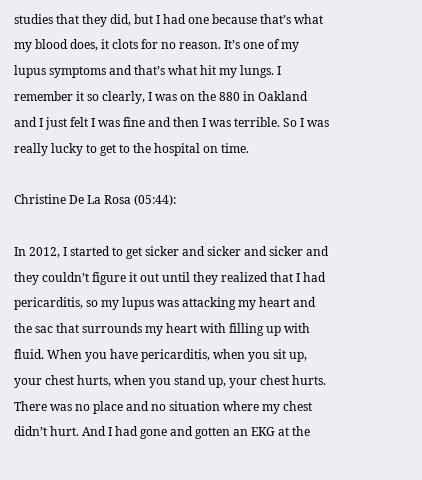studies that they did, but I had one because that’s what my blood does, it clots for no reason. It’s one of my lupus symptoms and that’s what hit my lungs. I remember it so clearly, I was on the 880 in Oakland and I just felt I was fine and then I was terrible. So I was really lucky to get to the hospital on time.

Christine De La Rosa (05:44):

In 2012, I started to get sicker and sicker and sicker and they couldn’t figure it out until they realized that I had pericarditis, so my lupus was attacking my heart and the sac that surrounds my heart with filling up with fluid. When you have pericarditis, when you sit up, your chest hurts, when you stand up, your chest hurts. There was no place and no situation where my chest didn’t hurt. And I had gone and gotten an EKG at the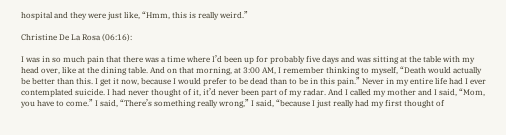hospital and they were just like, “Hmm, this is really weird.”

Christine De La Rosa (06:16):

I was in so much pain that there was a time where I’d been up for probably five days and was sitting at the table with my head over, like at the dining table. And on that morning, at 3:00 AM, I remember thinking to myself, “Death would actually be better than this. I get it now, because I would prefer to be dead than to be in this pain.” Never in my entire life had I ever contemplated suicide. I had never thought of it, it’d never been part of my radar. And I called my mother and I said, “Mom, you have to come.” I said, “There’s something really wrong,” I said, “because I just really had my first thought of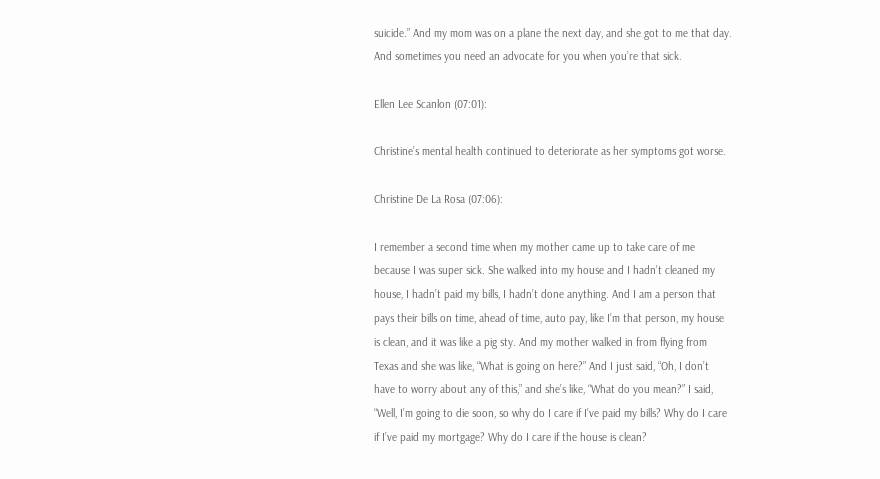suicide.” And my mom was on a plane the next day, and she got to me that day. And sometimes you need an advocate for you when you’re that sick.

Ellen Lee Scanlon (07:01):

Christine’s mental health continued to deteriorate as her symptoms got worse.

Christine De La Rosa (07:06):

I remember a second time when my mother came up to take care of me because I was super sick. She walked into my house and I hadn’t cleaned my house, I hadn’t paid my bills, I hadn’t done anything. And I am a person that pays their bills on time, ahead of time, auto pay, like I’m that person, my house is clean, and it was like a pig sty. And my mother walked in from flying from Texas and she was like, “What is going on here?” And I just said, “Oh, I don’t have to worry about any of this,” and she’s like, “What do you mean?” I said, “Well, I’m going to die soon, so why do I care if I’ve paid my bills? Why do I care if I’ve paid my mortgage? Why do I care if the house is clean?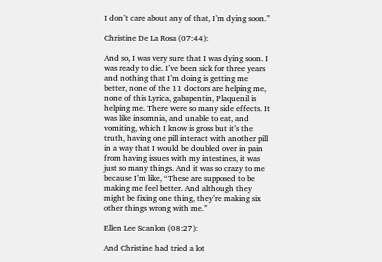I don’t care about any of that, I’m dying soon.”

Christine De La Rosa (07:44):

And so, I was very sure that I was dying soon. I was ready to die. I’ve been sick for three years and nothing that I’m doing is getting me better, none of the 11 doctors are helping me, none of this Lyrica, gabapentin, Plaquenil is helping me. There were so many side effects. It was like insomnia, and unable to eat, and vomiting, which I know is gross but it’s the truth, having one pill interact with another pill in a way that I would be doubled over in pain from having issues with my intestines, it was just so many things. And it was so crazy to me because I’m like, “These are supposed to be making me feel better. And although they might be fixing one thing, they’re making six other things wrong with me.”

Ellen Lee Scanlon (08:27):

And Christine had tried a lot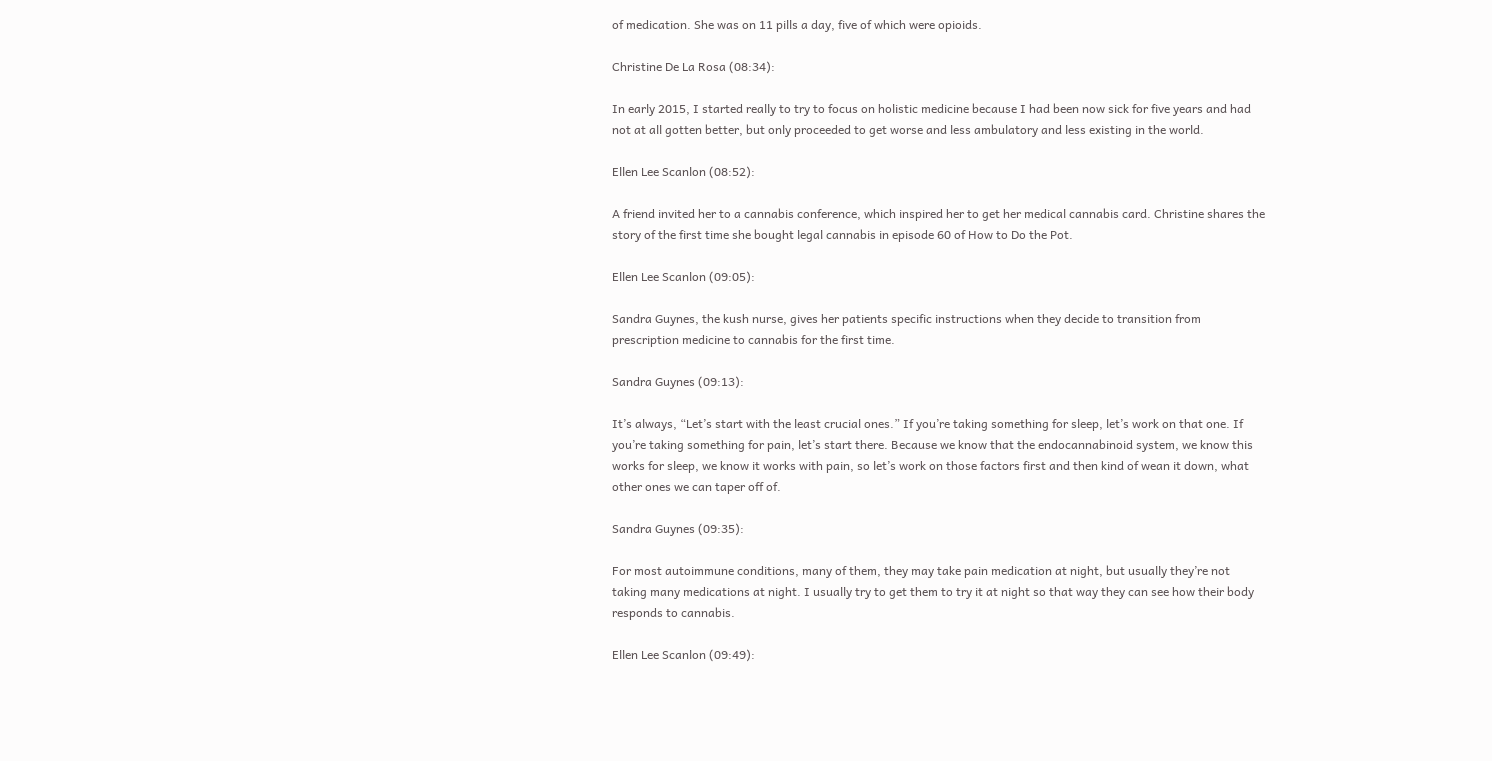of medication. She was on 11 pills a day, five of which were opioids.

Christine De La Rosa (08:34):

In early 2015, I started really to try to focus on holistic medicine because I had been now sick for five years and had not at all gotten better, but only proceeded to get worse and less ambulatory and less existing in the world.

Ellen Lee Scanlon (08:52):

A friend invited her to a cannabis conference, which inspired her to get her medical cannabis card. Christine shares the story of the first time she bought legal cannabis in episode 60 of How to Do the Pot.

Ellen Lee Scanlon (09:05):

Sandra Guynes, the kush nurse, gives her patients specific instructions when they decide to transition from prescription medicine to cannabis for the first time.

Sandra Guynes (09:13):

It’s always, “Let’s start with the least crucial ones.” If you’re taking something for sleep, let’s work on that one. If you’re taking something for pain, let’s start there. Because we know that the endocannabinoid system, we know this works for sleep, we know it works with pain, so let’s work on those factors first and then kind of wean it down, what other ones we can taper off of.

Sandra Guynes (09:35):

For most autoimmune conditions, many of them, they may take pain medication at night, but usually they’re not taking many medications at night. I usually try to get them to try it at night so that way they can see how their body responds to cannabis.

Ellen Lee Scanlon (09:49):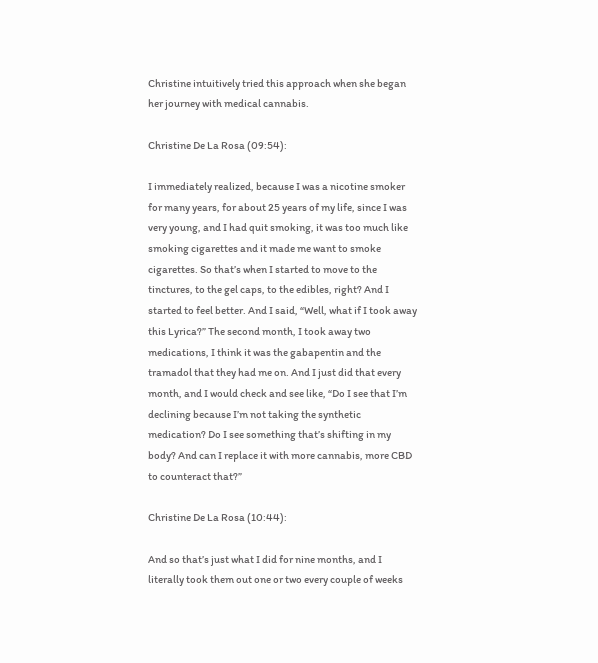Christine intuitively tried this approach when she began her journey with medical cannabis.

Christine De La Rosa (09:54):

I immediately realized, because I was a nicotine smoker for many years, for about 25 years of my life, since I was very young, and I had quit smoking, it was too much like smoking cigarettes and it made me want to smoke cigarettes. So that’s when I started to move to the tinctures, to the gel caps, to the edibles, right? And I started to feel better. And I said, “Well, what if I took away this Lyrica?” The second month, I took away two medications, I think it was the gabapentin and the tramadol that they had me on. And I just did that every month, and I would check and see like, “Do I see that I’m declining because I’m not taking the synthetic medication? Do I see something that’s shifting in my body? And can I replace it with more cannabis, more CBD to counteract that?”

Christine De La Rosa (10:44):

And so that’s just what I did for nine months, and I literally took them out one or two every couple of weeks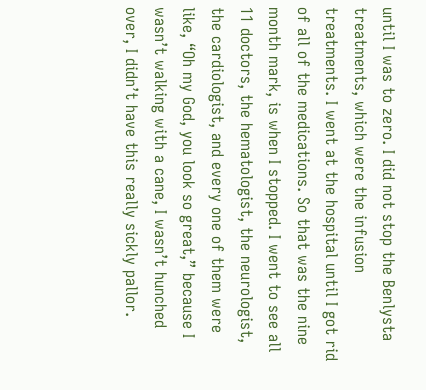until I was to zero. I did not stop the Benlysta treatments, which were the infusion treatments. I went at the hospital until I got rid of all of the medications. So that was the nine month mark, is when I stopped. I went to see all 11 doctors, the hematologist, the neurologist, the cardiologist, and every one of them were like, “Oh my God, you look so great,” because I wasn’t walking with a cane, I wasn’t hunched over, I didn’t have this really sickly pallor.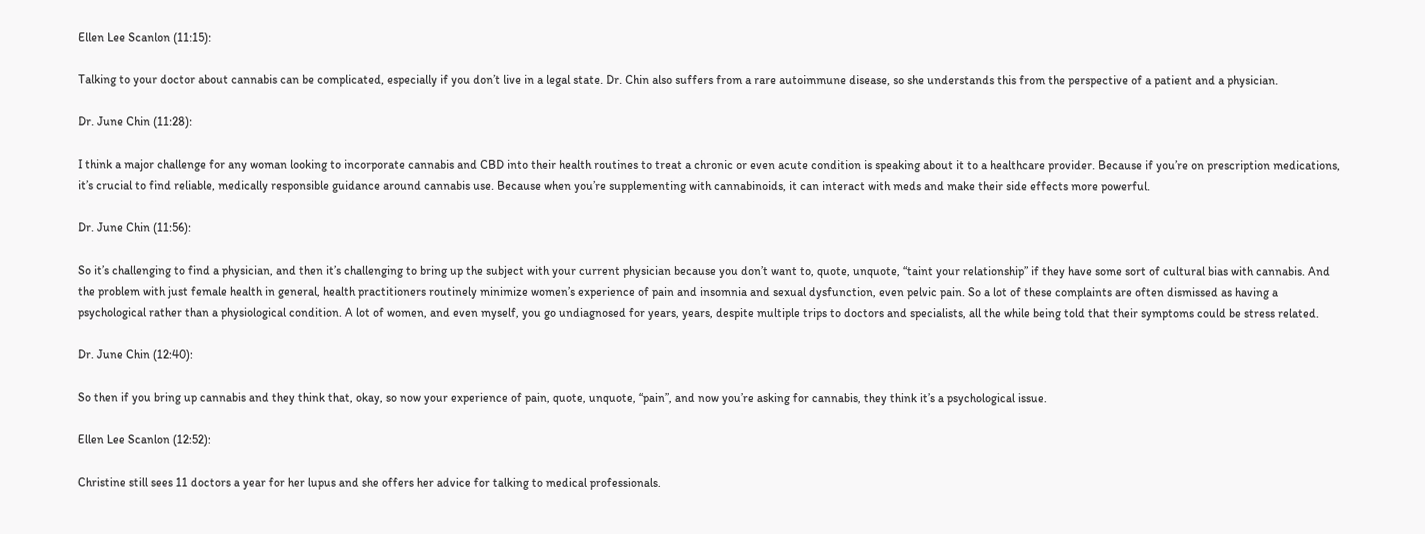Ellen Lee Scanlon (11:15):

Talking to your doctor about cannabis can be complicated, especially if you don’t live in a legal state. Dr. Chin also suffers from a rare autoimmune disease, so she understands this from the perspective of a patient and a physician.

Dr. June Chin (11:28):

I think a major challenge for any woman looking to incorporate cannabis and CBD into their health routines to treat a chronic or even acute condition is speaking about it to a healthcare provider. Because if you’re on prescription medications, it’s crucial to find reliable, medically responsible guidance around cannabis use. Because when you’re supplementing with cannabinoids, it can interact with meds and make their side effects more powerful.

Dr. June Chin (11:56):

So it’s challenging to find a physician, and then it’s challenging to bring up the subject with your current physician because you don’t want to, quote, unquote, “taint your relationship” if they have some sort of cultural bias with cannabis. And the problem with just female health in general, health practitioners routinely minimize women’s experience of pain and insomnia and sexual dysfunction, even pelvic pain. So a lot of these complaints are often dismissed as having a psychological rather than a physiological condition. A lot of women, and even myself, you go undiagnosed for years, years, despite multiple trips to doctors and specialists, all the while being told that their symptoms could be stress related.

Dr. June Chin (12:40):

So then if you bring up cannabis and they think that, okay, so now your experience of pain, quote, unquote, “pain”, and now you’re asking for cannabis, they think it’s a psychological issue.

Ellen Lee Scanlon (12:52):

Christine still sees 11 doctors a year for her lupus and she offers her advice for talking to medical professionals.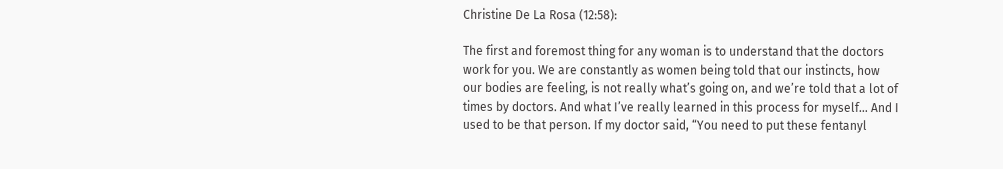Christine De La Rosa (12:58):

The first and foremost thing for any woman is to understand that the doctors work for you. We are constantly as women being told that our instincts, how our bodies are feeling, is not really what’s going on, and we’re told that a lot of times by doctors. And what I’ve really learned in this process for myself… And I used to be that person. If my doctor said, “You need to put these fentanyl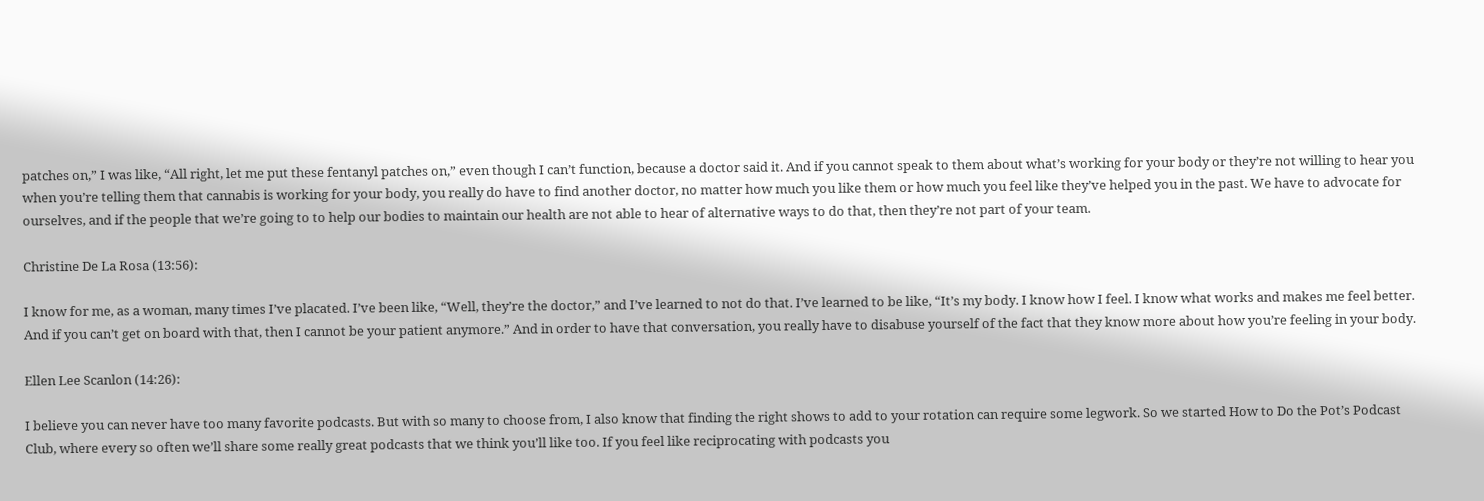patches on,” I was like, “All right, let me put these fentanyl patches on,” even though I can’t function, because a doctor said it. And if you cannot speak to them about what’s working for your body or they’re not willing to hear you when you’re telling them that cannabis is working for your body, you really do have to find another doctor, no matter how much you like them or how much you feel like they’ve helped you in the past. We have to advocate for ourselves, and if the people that we’re going to to help our bodies to maintain our health are not able to hear of alternative ways to do that, then they’re not part of your team.

Christine De La Rosa (13:56):

I know for me, as a woman, many times I’ve placated. I’ve been like, “Well, they’re the doctor,” and I’ve learned to not do that. I’ve learned to be like, “It’s my body. I know how I feel. I know what works and makes me feel better. And if you can’t get on board with that, then I cannot be your patient anymore.” And in order to have that conversation, you really have to disabuse yourself of the fact that they know more about how you’re feeling in your body.

Ellen Lee Scanlon (14:26):

I believe you can never have too many favorite podcasts. But with so many to choose from, I also know that finding the right shows to add to your rotation can require some legwork. So we started How to Do the Pot’s Podcast Club, where every so often we’ll share some really great podcasts that we think you’ll like too. If you feel like reciprocating with podcasts you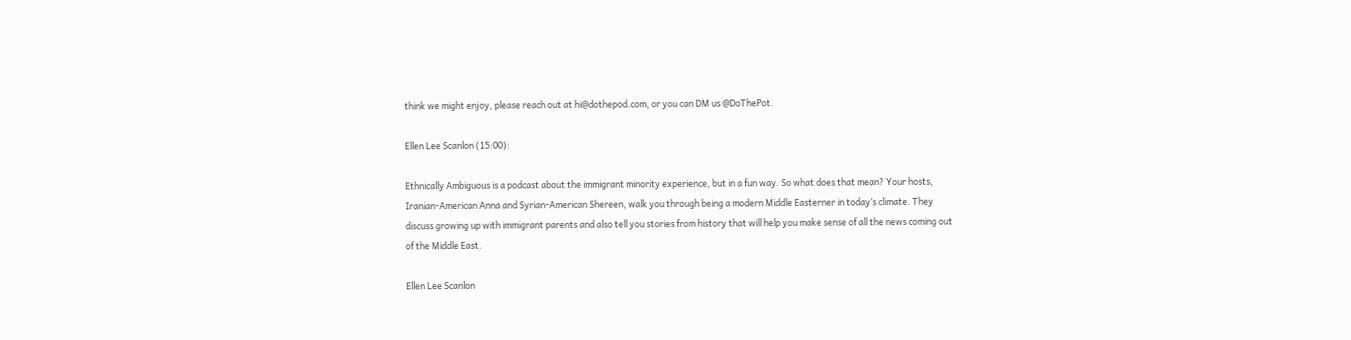think we might enjoy, please reach out at hi@dothepod.com, or you can DM us @DoThePot.

Ellen Lee Scanlon (15:00):

Ethnically Ambiguous is a podcast about the immigrant minority experience, but in a fun way. So what does that mean? Your hosts, Iranian-American Anna and Syrian-American Shereen, walk you through being a modern Middle Easterner in today’s climate. They discuss growing up with immigrant parents and also tell you stories from history that will help you make sense of all the news coming out of the Middle East.

Ellen Lee Scanlon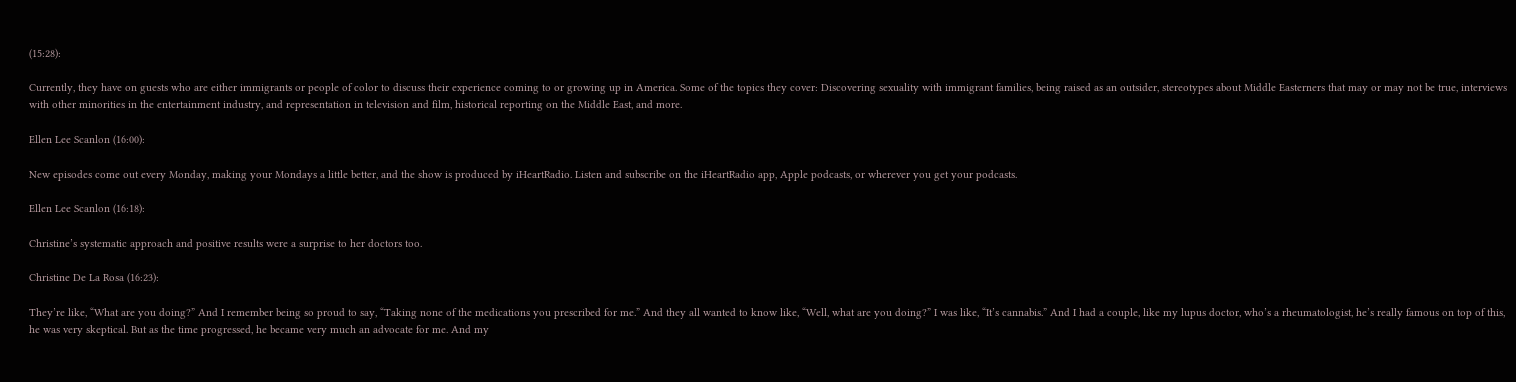(15:28):

Currently, they have on guests who are either immigrants or people of color to discuss their experience coming to or growing up in America. Some of the topics they cover: Discovering sexuality with immigrant families, being raised as an outsider, stereotypes about Middle Easterners that may or may not be true, interviews with other minorities in the entertainment industry, and representation in television and film, historical reporting on the Middle East, and more.

Ellen Lee Scanlon (16:00):

New episodes come out every Monday, making your Mondays a little better, and the show is produced by iHeartRadio. Listen and subscribe on the iHeartRadio app, Apple podcasts, or wherever you get your podcasts.

Ellen Lee Scanlon (16:18):

Christine’s systematic approach and positive results were a surprise to her doctors too.

Christine De La Rosa (16:23):

They’re like, “What are you doing?” And I remember being so proud to say, “Taking none of the medications you prescribed for me.” And they all wanted to know like, “Well, what are you doing?” I was like, “It’s cannabis.” And I had a couple, like my lupus doctor, who’s a rheumatologist, he’s really famous on top of this, he was very skeptical. But as the time progressed, he became very much an advocate for me. And my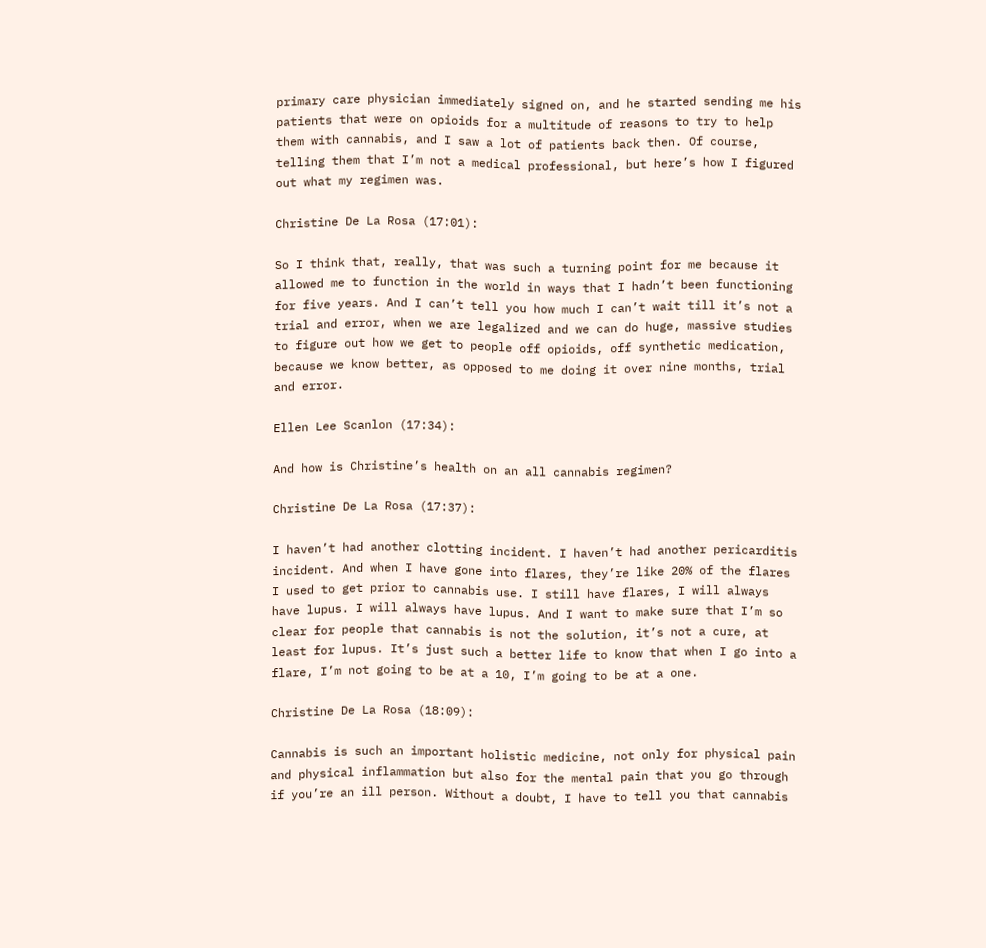primary care physician immediately signed on, and he started sending me his patients that were on opioids for a multitude of reasons to try to help them with cannabis, and I saw a lot of patients back then. Of course, telling them that I’m not a medical professional, but here’s how I figured out what my regimen was.

Christine De La Rosa (17:01):

So I think that, really, that was such a turning point for me because it allowed me to function in the world in ways that I hadn’t been functioning for five years. And I can’t tell you how much I can’t wait till it’s not a trial and error, when we are legalized and we can do huge, massive studies to figure out how we get to people off opioids, off synthetic medication, because we know better, as opposed to me doing it over nine months, trial and error.

Ellen Lee Scanlon (17:34):

And how is Christine’s health on an all cannabis regimen?

Christine De La Rosa (17:37):

I haven’t had another clotting incident. I haven’t had another pericarditis incident. And when I have gone into flares, they’re like 20% of the flares I used to get prior to cannabis use. I still have flares, I will always have lupus. I will always have lupus. And I want to make sure that I’m so clear for people that cannabis is not the solution, it’s not a cure, at least for lupus. It’s just such a better life to know that when I go into a flare, I’m not going to be at a 10, I’m going to be at a one.

Christine De La Rosa (18:09):

Cannabis is such an important holistic medicine, not only for physical pain and physical inflammation but also for the mental pain that you go through if you’re an ill person. Without a doubt, I have to tell you that cannabis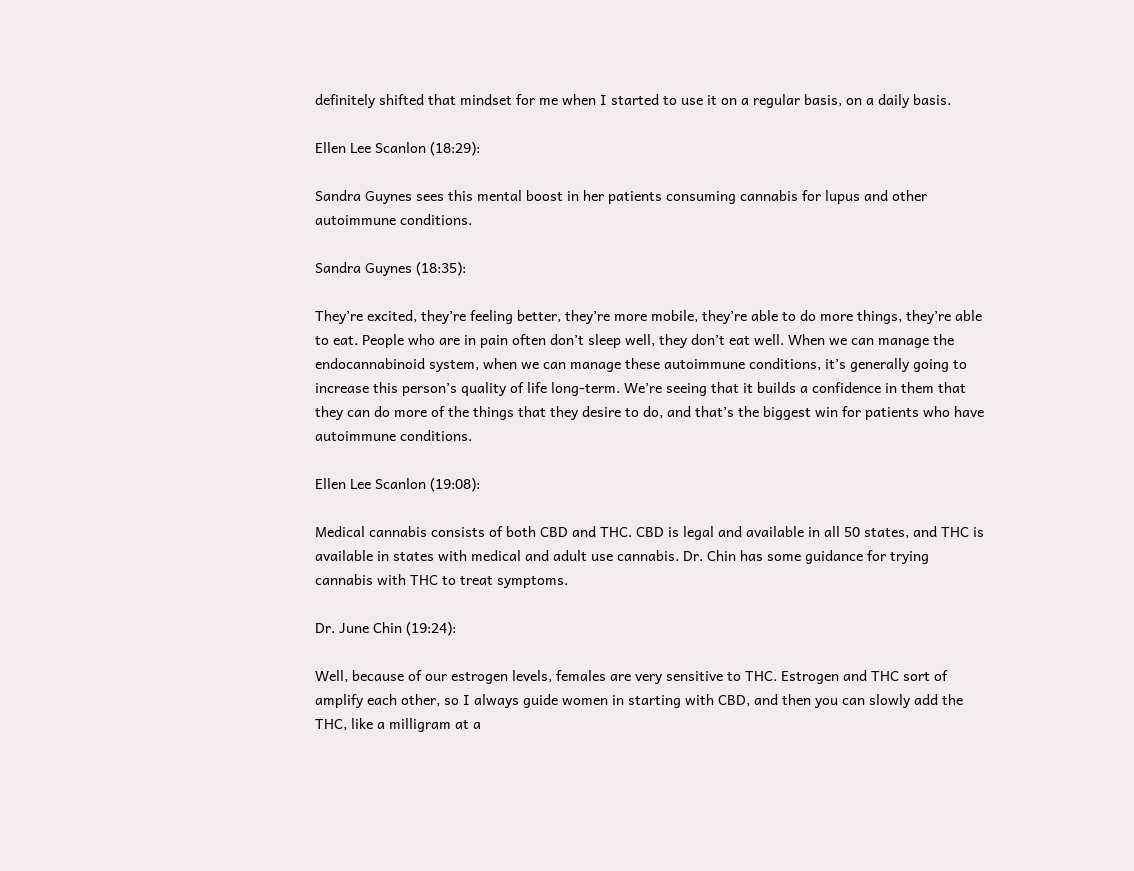definitely shifted that mindset for me when I started to use it on a regular basis, on a daily basis.

Ellen Lee Scanlon (18:29):

Sandra Guynes sees this mental boost in her patients consuming cannabis for lupus and other autoimmune conditions.

Sandra Guynes (18:35):

They’re excited, they’re feeling better, they’re more mobile, they’re able to do more things, they’re able to eat. People who are in pain often don’t sleep well, they don’t eat well. When we can manage the endocannabinoid system, when we can manage these autoimmune conditions, it’s generally going to increase this person’s quality of life long-term. We’re seeing that it builds a confidence in them that they can do more of the things that they desire to do, and that’s the biggest win for patients who have autoimmune conditions.

Ellen Lee Scanlon (19:08):

Medical cannabis consists of both CBD and THC. CBD is legal and available in all 50 states, and THC is available in states with medical and adult use cannabis. Dr. Chin has some guidance for trying cannabis with THC to treat symptoms.

Dr. June Chin (19:24):

Well, because of our estrogen levels, females are very sensitive to THC. Estrogen and THC sort of amplify each other, so I always guide women in starting with CBD, and then you can slowly add the THC, like a milligram at a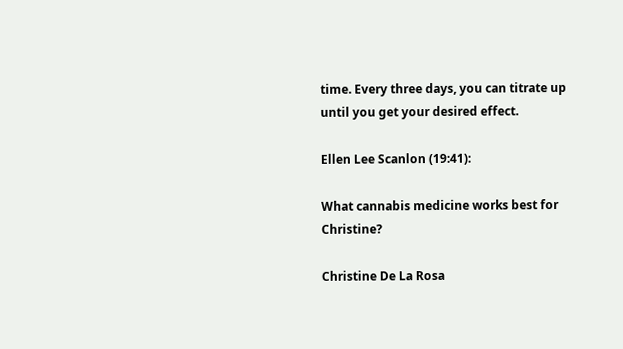time. Every three days, you can titrate up until you get your desired effect.

Ellen Lee Scanlon (19:41):

What cannabis medicine works best for Christine?

Christine De La Rosa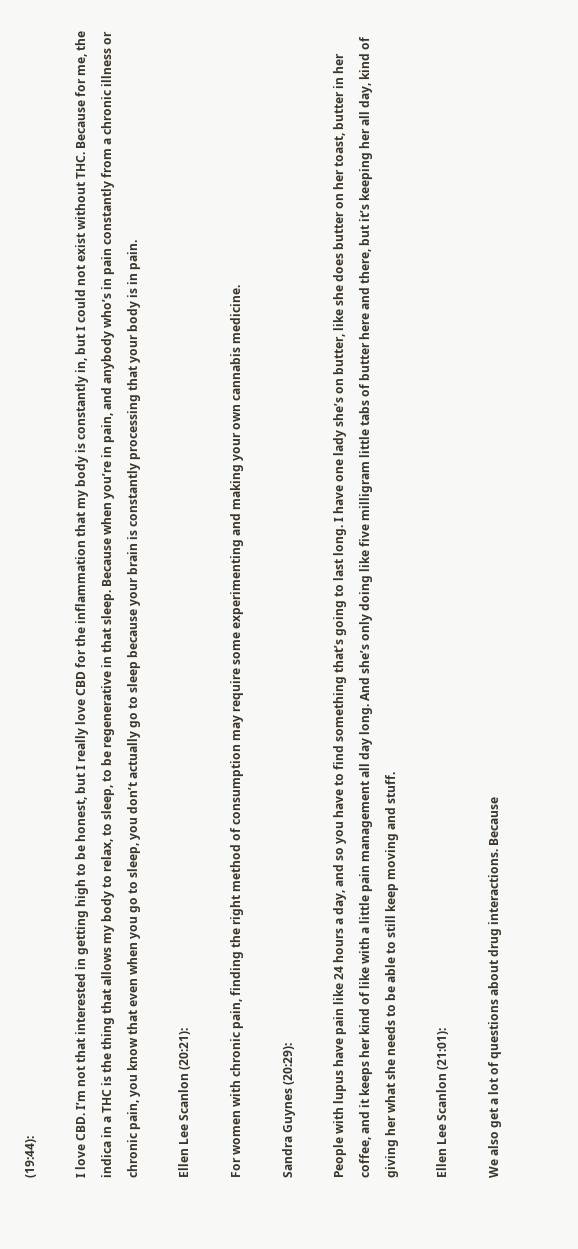(19:44):

I love CBD. I’m not that interested in getting high to be honest, but I really love CBD for the inflammation that my body is constantly in, but I could not exist without THC. Because for me, the indica in a THC is the thing that allows my body to relax, to sleep, to be regenerative in that sleep. Because when you’re in pain, and anybody who’s in pain constantly from a chronic illness or chronic pain, you know that even when you go to sleep, you don’t actually go to sleep because your brain is constantly processing that your body is in pain.

Ellen Lee Scanlon (20:21):

For women with chronic pain, finding the right method of consumption may require some experimenting and making your own cannabis medicine.

Sandra Guynes (20:29):

People with lupus have pain like 24 hours a day, and so you have to find something that’s going to last long. I have one lady she’s on butter, like she does butter on her toast, butter in her coffee, and it keeps her kind of like with a little pain management all day long. And she’s only doing like five milligram little tabs of butter here and there, but it’s keeping her all day, kind of giving her what she needs to be able to still keep moving and stuff.

Ellen Lee Scanlon (21:01):

We also get a lot of questions about drug interactions. Because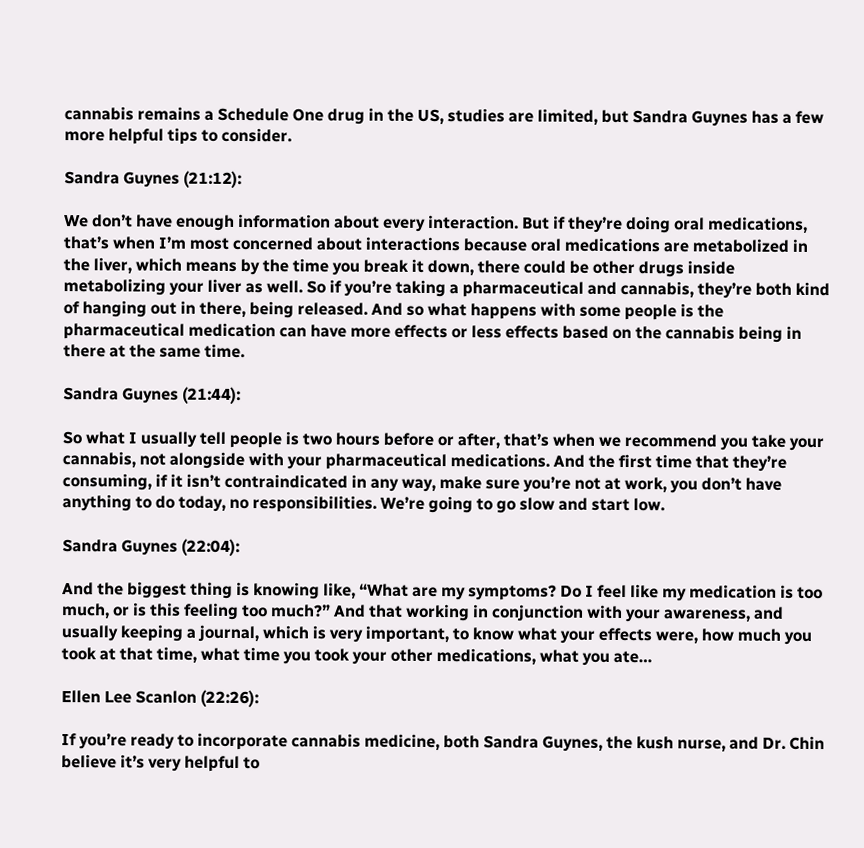cannabis remains a Schedule One drug in the US, studies are limited, but Sandra Guynes has a few more helpful tips to consider.

Sandra Guynes (21:12):

We don’t have enough information about every interaction. But if they’re doing oral medications, that’s when I’m most concerned about interactions because oral medications are metabolized in the liver, which means by the time you break it down, there could be other drugs inside metabolizing your liver as well. So if you’re taking a pharmaceutical and cannabis, they’re both kind of hanging out in there, being released. And so what happens with some people is the pharmaceutical medication can have more effects or less effects based on the cannabis being in there at the same time.

Sandra Guynes (21:44):

So what I usually tell people is two hours before or after, that’s when we recommend you take your cannabis, not alongside with your pharmaceutical medications. And the first time that they’re consuming, if it isn’t contraindicated in any way, make sure you’re not at work, you don’t have anything to do today, no responsibilities. We’re going to go slow and start low.

Sandra Guynes (22:04):

And the biggest thing is knowing like, “What are my symptoms? Do I feel like my medication is too much, or is this feeling too much?” And that working in conjunction with your awareness, and usually keeping a journal, which is very important, to know what your effects were, how much you took at that time, what time you took your other medications, what you ate…

Ellen Lee Scanlon (22:26):

If you’re ready to incorporate cannabis medicine, both Sandra Guynes, the kush nurse, and Dr. Chin believe it’s very helpful to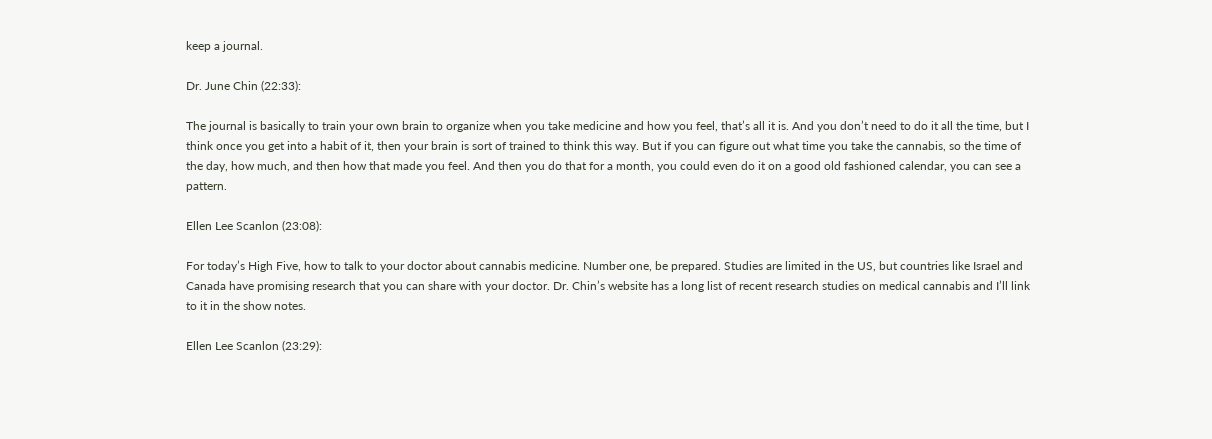keep a journal.

Dr. June Chin (22:33):

The journal is basically to train your own brain to organize when you take medicine and how you feel, that’s all it is. And you don’t need to do it all the time, but I think once you get into a habit of it, then your brain is sort of trained to think this way. But if you can figure out what time you take the cannabis, so the time of the day, how much, and then how that made you feel. And then you do that for a month, you could even do it on a good old fashioned calendar, you can see a pattern.

Ellen Lee Scanlon (23:08):

For today’s High Five, how to talk to your doctor about cannabis medicine. Number one, be prepared. Studies are limited in the US, but countries like Israel and Canada have promising research that you can share with your doctor. Dr. Chin’s website has a long list of recent research studies on medical cannabis and I’ll link to it in the show notes.

Ellen Lee Scanlon (23:29):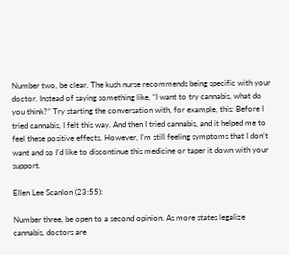Number two, be clear. The kush nurse recommends being specific with your doctor. Instead of saying something like, “I want to try cannabis, what do you think?” Try starting the conversation with, for example, this: Before I tried cannabis, I felt this way. And then I tried cannabis, and it helped me to feel these positive effects. However, I’m still feeling symptoms that I don’t want and so I’d like to discontinue this medicine or taper it down with your support.

Ellen Lee Scanlon (23:55):

Number three, be open to a second opinion. As more states legalize cannabis, doctors are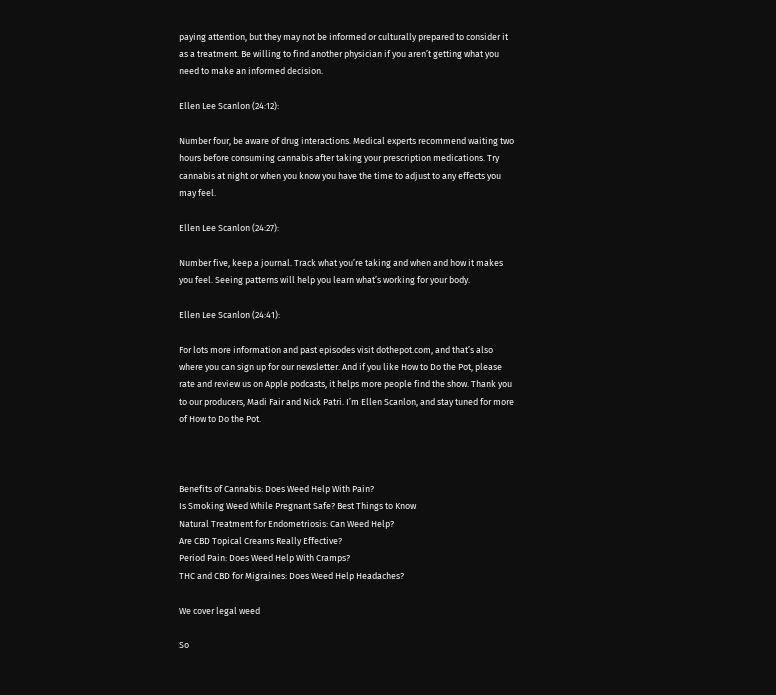paying attention, but they may not be informed or culturally prepared to consider it as a treatment. Be willing to find another physician if you aren’t getting what you need to make an informed decision.

Ellen Lee Scanlon (24:12):

Number four, be aware of drug interactions. Medical experts recommend waiting two hours before consuming cannabis after taking your prescription medications. Try cannabis at night or when you know you have the time to adjust to any effects you may feel.

Ellen Lee Scanlon (24:27):

Number five, keep a journal. Track what you’re taking and when and how it makes you feel. Seeing patterns will help you learn what’s working for your body.

Ellen Lee Scanlon (24:41):

For lots more information and past episodes visit dothepot.com, and that’s also where you can sign up for our newsletter. And if you like How to Do the Pot, please rate and review us on Apple podcasts, it helps more people find the show. Thank you to our producers, Madi Fair and Nick Patri. I’m Ellen Scanlon, and stay tuned for more of How to Do the Pot.



Benefits of Cannabis: Does Weed Help With Pain?
Is Smoking Weed While Pregnant Safe? Best Things to Know
Natural Treatment for Endometriosis: Can Weed Help?
Are CBD Topical Creams Really Effective?
Period Pain: Does Weed Help With Cramps?
THC and CBD for Migraines: Does Weed Help Headaches?

We cover legal weed

So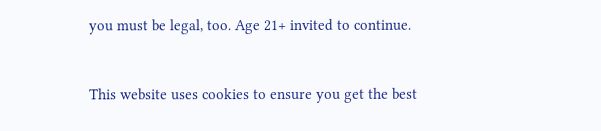you must be legal, too. Age 21+ invited to continue.


This website uses cookies to ensure you get the best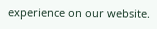experience on our website.